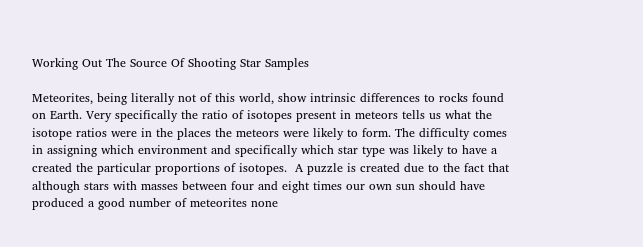Working Out The Source Of Shooting Star Samples

Meteorites, being literally not of this world, show intrinsic differences to rocks found on Earth. Very specifically the ratio of isotopes present in meteors tells us what the isotope ratios were in the places the meteors were likely to form. The difficulty comes in assigning which environment and specifically which star type was likely to have a created the particular proportions of isotopes.  A puzzle is created due to the fact that although stars with masses between four and eight times our own sun should have produced a good number of meteorites none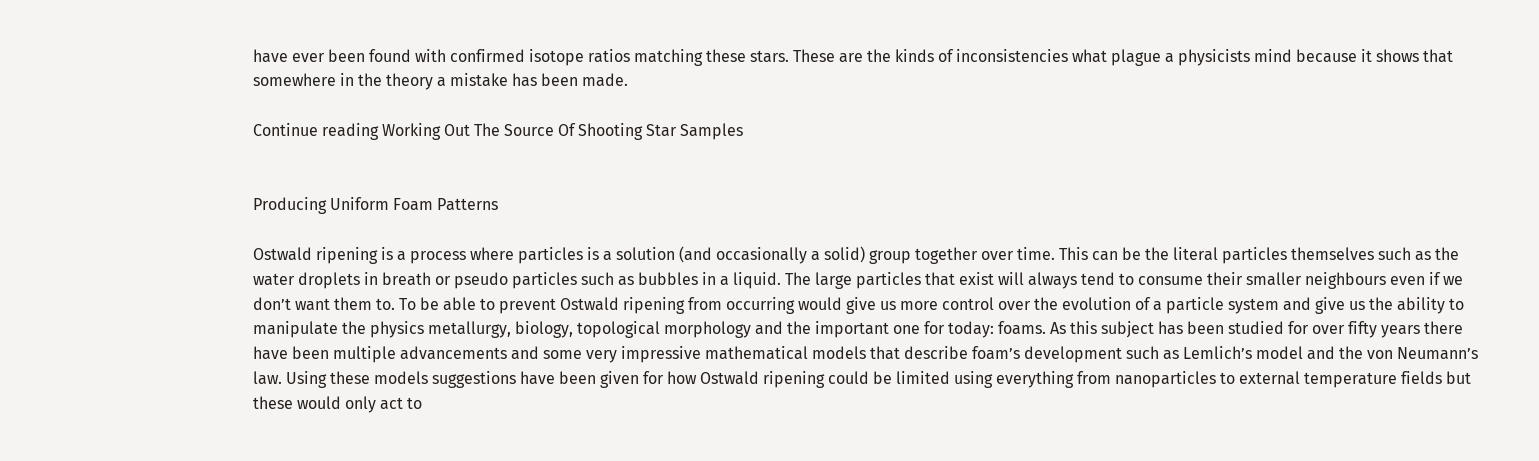have ever been found with confirmed isotope ratios matching these stars. These are the kinds of inconsistencies what plague a physicists mind because it shows that somewhere in the theory a mistake has been made.

Continue reading Working Out The Source Of Shooting Star Samples


Producing Uniform Foam Patterns

Ostwald ripening is a process where particles is a solution (and occasionally a solid) group together over time. This can be the literal particles themselves such as the water droplets in breath or pseudo particles such as bubbles in a liquid. The large particles that exist will always tend to consume their smaller neighbours even if we don’t want them to. To be able to prevent Ostwald ripening from occurring would give us more control over the evolution of a particle system and give us the ability to manipulate the physics metallurgy, biology, topological morphology and the important one for today: foams. As this subject has been studied for over fifty years there have been multiple advancements and some very impressive mathematical models that describe foam’s development such as Lemlich’s model and the von Neumann’s law. Using these models suggestions have been given for how Ostwald ripening could be limited using everything from nanoparticles to external temperature fields but these would only act to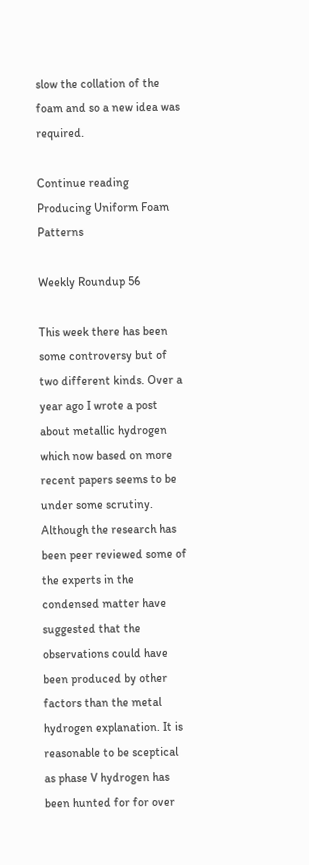slow the collation of the foam and so a new idea was required.

Continue reading Producing Uniform Foam Patterns

Weekly Roundup 56

This week there has been some controversy but of two different kinds. Over a year ago I wrote a post about metallic hydrogen which now based on more recent papers seems to be under some scrutiny. Although the research has been peer reviewed some of the experts in the condensed matter have suggested that the observations could have been produced by other factors than the metal hydrogen explanation. It is reasonable to be sceptical as phase V hydrogen has been hunted for for over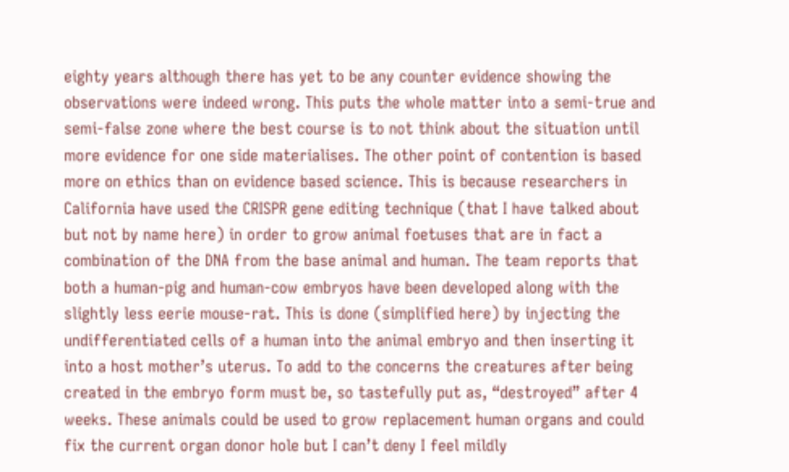eighty years although there has yet to be any counter evidence showing the observations were indeed wrong. This puts the whole matter into a semi-true and semi-false zone where the best course is to not think about the situation until more evidence for one side materialises. The other point of contention is based more on ethics than on evidence based science. This is because researchers in California have used the CRISPR gene editing technique (that I have talked about but not by name here) in order to grow animal foetuses that are in fact a combination of the DNA from the base animal and human. The team reports that both a human-pig and human-cow embryos have been developed along with the slightly less eerie mouse-rat. This is done (simplified here) by injecting the undifferentiated cells of a human into the animal embryo and then inserting it into a host mother’s uterus. To add to the concerns the creatures after being created in the embryo form must be, so tastefully put as, “destroyed” after 4 weeks. These animals could be used to grow replacement human organs and could fix the current organ donor hole but I can’t deny I feel mildly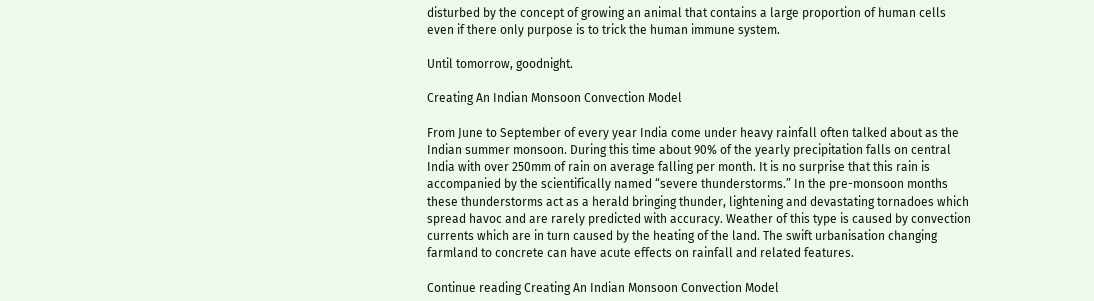disturbed by the concept of growing an animal that contains a large proportion of human cells even if there only purpose is to trick the human immune system.

Until tomorrow, goodnight.

Creating An Indian Monsoon Convection Model

From June to September of every year India come under heavy rainfall often talked about as the Indian summer monsoon. During this time about 90% of the yearly precipitation falls on central India with over 250mm of rain on average falling per month. It is no surprise that this rain is accompanied by the scientifically named “severe thunderstorms.” In the pre-monsoon months these thunderstorms act as a herald bringing thunder, lightening and devastating tornadoes which spread havoc and are rarely predicted with accuracy. Weather of this type is caused by convection currents which are in turn caused by the heating of the land. The swift urbanisation changing farmland to concrete can have acute effects on rainfall and related features.

Continue reading Creating An Indian Monsoon Convection Model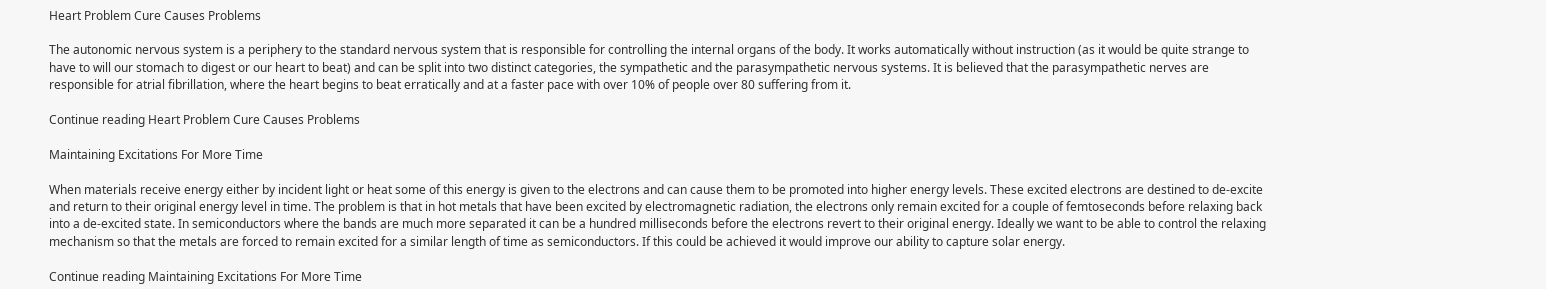Heart Problem Cure Causes Problems

The autonomic nervous system is a periphery to the standard nervous system that is responsible for controlling the internal organs of the body. It works automatically without instruction (as it would be quite strange to have to will our stomach to digest or our heart to beat) and can be split into two distinct categories, the sympathetic and the parasympathetic nervous systems. It is believed that the parasympathetic nerves are responsible for atrial fibrillation, where the heart begins to beat erratically and at a faster pace with over 10% of people over 80 suffering from it.

Continue reading Heart Problem Cure Causes Problems

Maintaining Excitations For More Time

When materials receive energy either by incident light or heat some of this energy is given to the electrons and can cause them to be promoted into higher energy levels. These excited electrons are destined to de-excite and return to their original energy level in time. The problem is that in hot metals that have been excited by electromagnetic radiation, the electrons only remain excited for a couple of femtoseconds before relaxing back into a de-excited state. In semiconductors where the bands are much more separated it can be a hundred milliseconds before the electrons revert to their original energy. Ideally we want to be able to control the relaxing mechanism so that the metals are forced to remain excited for a similar length of time as semiconductors. If this could be achieved it would improve our ability to capture solar energy.

Continue reading Maintaining Excitations For More Time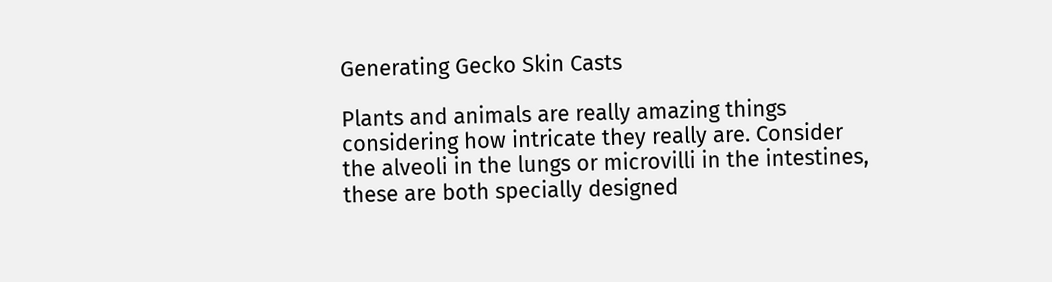Generating Gecko Skin Casts

Plants and animals are really amazing things considering how intricate they really are. Consider the alveoli in the lungs or microvilli in the intestines, these are both specially designed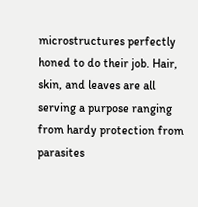microstructures perfectly honed to do their job. Hair, skin, and leaves are all serving a purpose ranging from hardy protection from parasites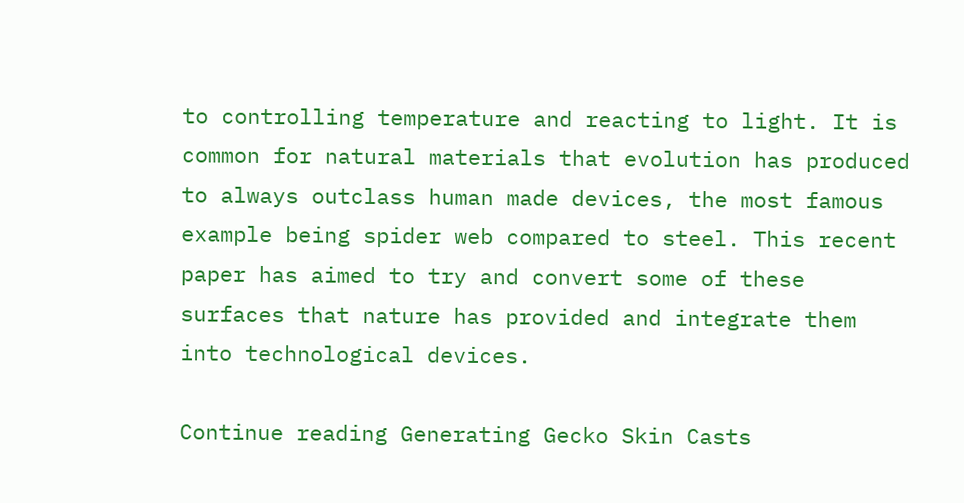to controlling temperature and reacting to light. It is common for natural materials that evolution has produced to always outclass human made devices, the most famous example being spider web compared to steel. This recent paper has aimed to try and convert some of these surfaces that nature has provided and integrate them into technological devices.

Continue reading Generating Gecko Skin Casts